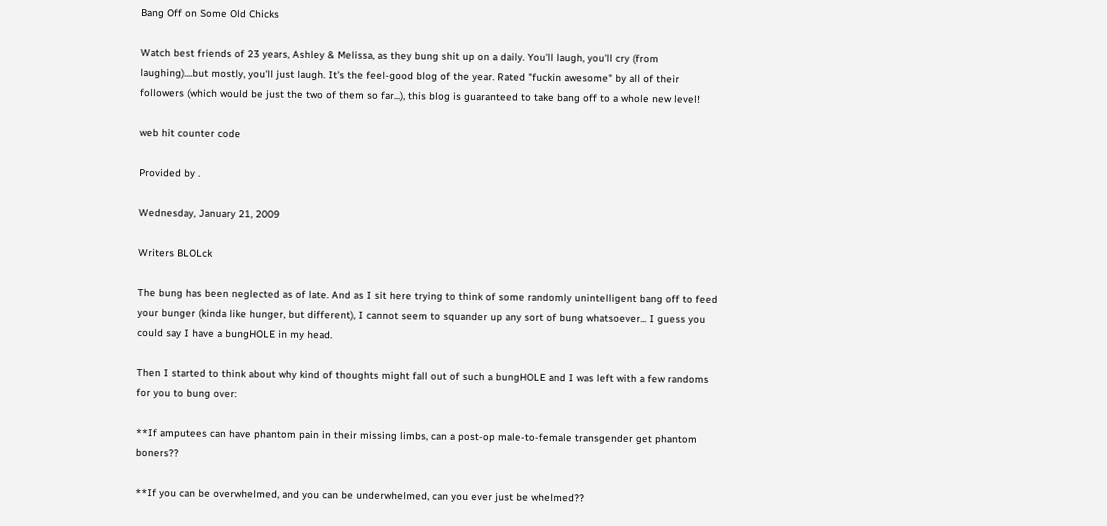Bang Off on Some Old Chicks

Watch best friends of 23 years, Ashley & Melissa, as they bung shit up on a daily. You'll laugh, you'll cry (from laughing)....but mostly, you'll just laugh. It's the feel-good blog of the year. Rated "fuckin awesome" by all of their followers (which would be just the two of them so far...), this blog is guaranteed to take bang off to a whole new level!

web hit counter code

Provided by .

Wednesday, January 21, 2009

Writers BLOLck

The bung has been neglected as of late. And as I sit here trying to think of some randomly unintelligent bang off to feed your bunger (kinda like hunger, but different), I cannot seem to squander up any sort of bung whatsoever... I guess you could say I have a bungHOLE in my head.

Then I started to think about why kind of thoughts might fall out of such a bungHOLE and I was left with a few randoms for you to bung over:

**If amputees can have phantom pain in their missing limbs, can a post-op male-to-female transgender get phantom boners??

**If you can be overwhelmed, and you can be underwhelmed, can you ever just be whelmed??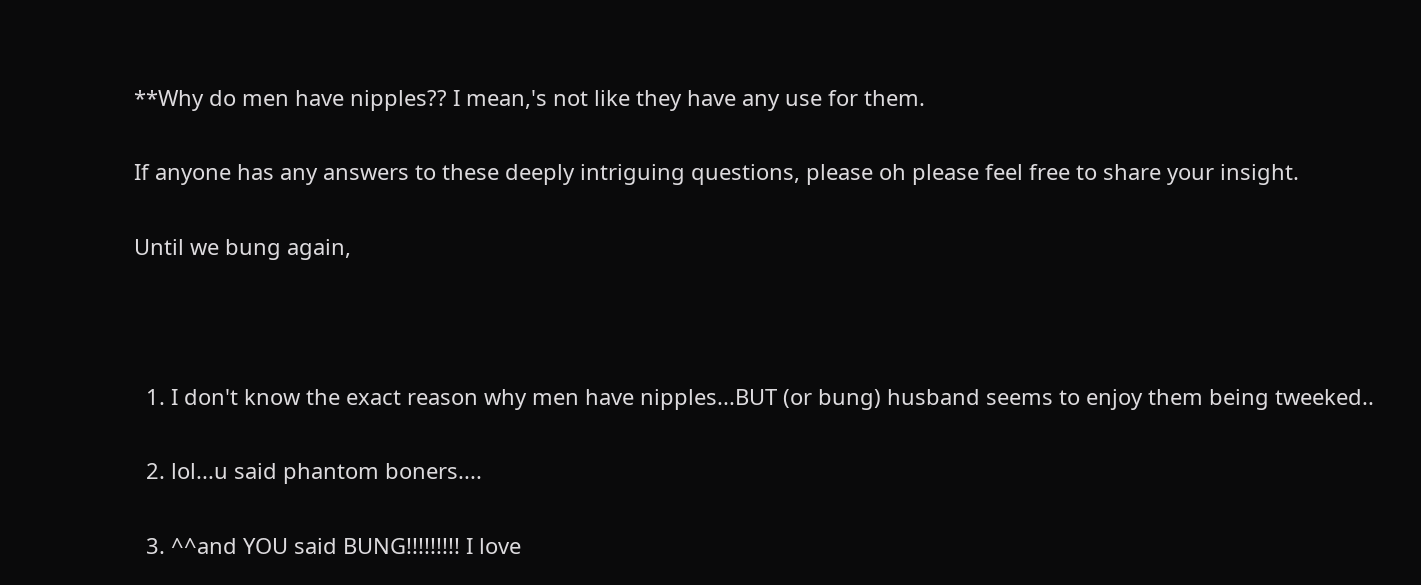**Why do men have nipples?? I mean,'s not like they have any use for them.

If anyone has any answers to these deeply intriguing questions, please oh please feel free to share your insight.

Until we bung again,



  1. I don't know the exact reason why men have nipples...BUT (or bung) husband seems to enjoy them being tweeked..

  2. lol...u said phantom boners....

  3. ^^and YOU said BUNG!!!!!!!!! I love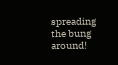spreading the bung around!